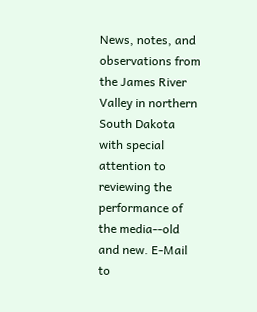News, notes, and observations from the James River Valley in northern South Dakota with special attention to reviewing the performance of the media--old and new. E-Mail to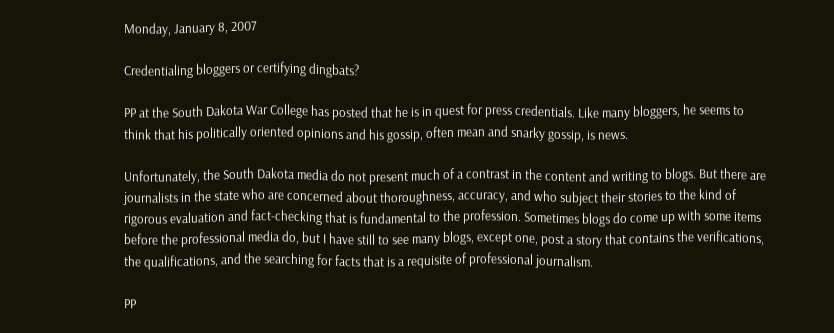Monday, January 8, 2007

Credentialing bloggers or certifying dingbats?

PP at the South Dakota War College has posted that he is in quest for press credentials. Like many bloggers, he seems to think that his politically oriented opinions and his gossip, often mean and snarky gossip, is news.

Unfortunately, the South Dakota media do not present much of a contrast in the content and writing to blogs. But there are journalists in the state who are concerned about thoroughness, accuracy, and who subject their stories to the kind of rigorous evaluation and fact-checking that is fundamental to the profession. Sometimes blogs do come up with some items before the professional media do, but I have still to see many blogs, except one, post a story that contains the verifications, the qualifications, and the searching for facts that is a requisite of professional journalism.

PP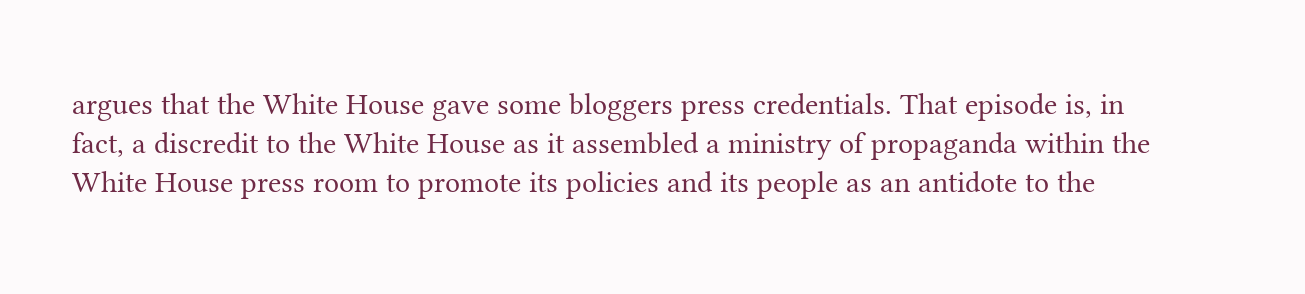argues that the White House gave some bloggers press credentials. That episode is, in fact, a discredit to the White House as it assembled a ministry of propaganda within the White House press room to promote its policies and its people as an antidote to the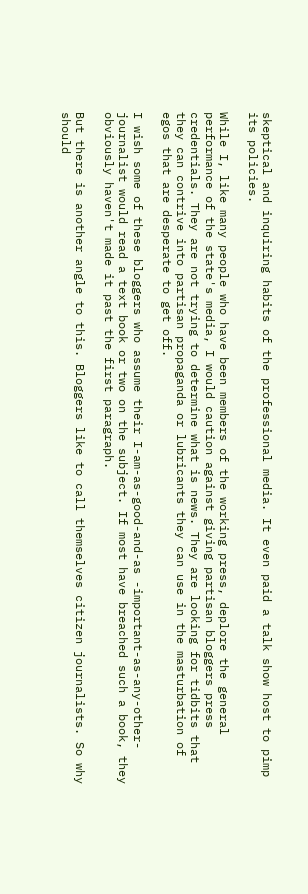skeptical and inquiring habits of the professional media. It even paid a talk show host to pimp its policies.

While I, like many people who have been members of the working press, deplore the general performance of the state's media, I would caution against giving partisan bloggers press credentials. They are not trying to determine what is news. They are looking for tidbits that they can contrive into partisan propaganda or lubricants they can use in the masturbation of egos that are desperate to get off.

I wish some of these bloggers who assume their I-am-as-good-and-as -important-as-any-other-journalist would read a text book or two on the subject. If most have breached such a book, they obviously haven't made it past the first paragraph.

But there is another angle to this. Bloggers like to call themselves citizen journalists. So why should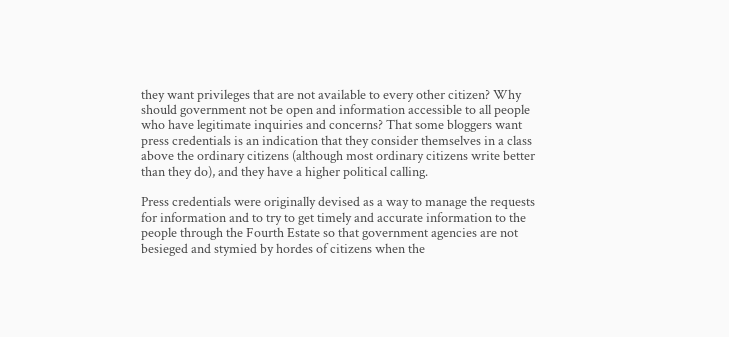they want privileges that are not available to every other citizen? Why should government not be open and information accessible to all people who have legitimate inquiries and concerns? That some bloggers want press credentials is an indication that they consider themselves in a class above the ordinary citizens (although most ordinary citizens write better than they do), and they have a higher political calling.

Press credentials were originally devised as a way to manage the requests for information and to try to get timely and accurate information to the people through the Fourth Estate so that government agencies are not besieged and stymied by hordes of citizens when the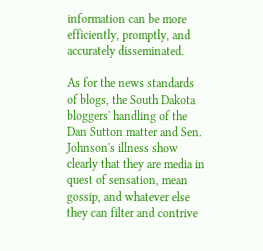information can be more efficiently, promptly, and accurately disseminated.

As for the news standards of blogs, the South Dakota bloggers' handling of the Dan Sutton matter and Sen. Johnson's illness show clearly that they are media in quest of sensation, mean gossip, and whatever else they can filter and contrive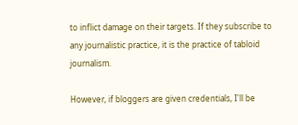to inflict damage on their targets. If they subscribe to any journalistic practice, it is the practice of tabloid journalism.

However, if bloggers are given credentials, I'll be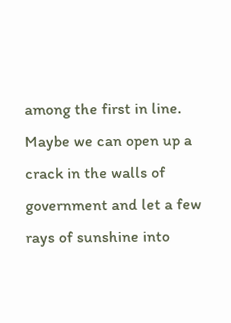among the first in line. Maybe we can open up a crack in the walls of government and let a few rays of sunshine into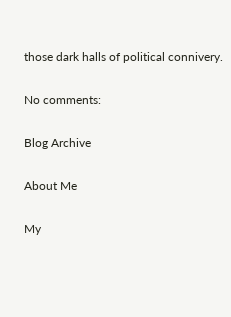those dark halls of political connivery.

No comments:

Blog Archive

About Me

My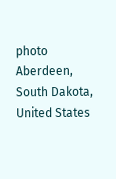photo
Aberdeen, South Dakota, United States